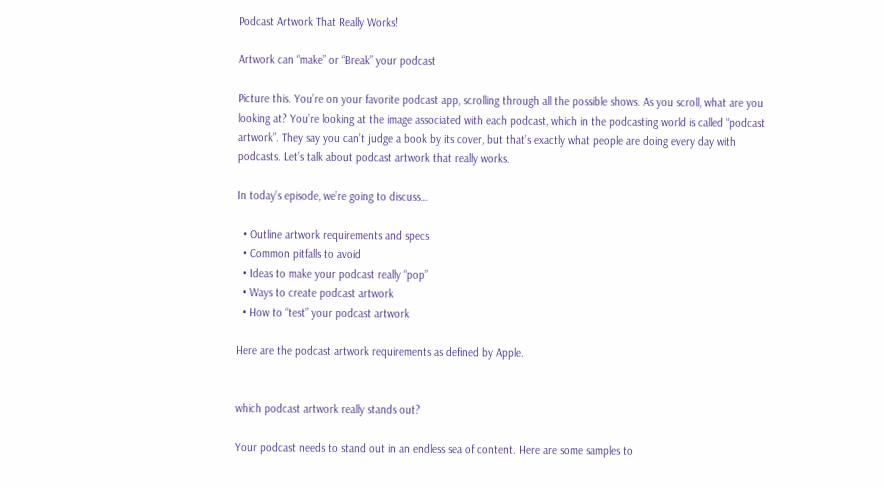Podcast Artwork That Really Works!

Artwork can “make” or “Break” your podcast

Picture this. You’re on your favorite podcast app, scrolling through all the possible shows. As you scroll, what are you looking at? You’re looking at the image associated with each podcast, which in the podcasting world is called “podcast artwork”. They say you can’t judge a book by its cover, but that’s exactly what people are doing every day with podcasts. Let’s talk about podcast artwork that really works.

In today’s episode, we’re going to discuss…

  • Outline artwork requirements and specs
  • Common pitfalls to avoid
  • Ideas to make your podcast really “pop”
  • Ways to create podcast artwork
  • How to “test” your podcast artwork

Here are the podcast artwork requirements as defined by Apple.


which podcast artwork really stands out?

Your podcast needs to stand out in an endless sea of content. Here are some samples to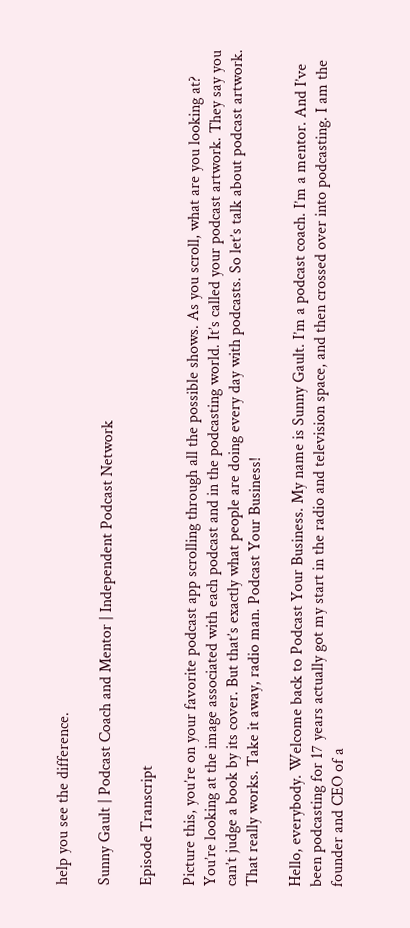help you see the difference.

Sunny Gault | Podcast Coach and Mentor | Independent Podcast Network

Episode Transcript

Picture this, you’re on your favorite podcast app scrolling through all the possible shows. As you scroll, what are you looking at? You’re looking at the image associated with each podcast and in the podcasting world. It’s called your podcast artwork. They say you can’t judge a book by its cover. But that’s exactly what people are doing every day with podcasts. So let’s talk about podcast artwork. That really works. Take it away, radio man. Podcast Your Business!

Hello, everybody. Welcome back to Podcast Your Business. My name is Sunny Gault. I’m a podcast coach. I’m a mentor. And I’ve been podcasting for 17 years actually got my start in the radio and television space, and then crossed over into podcasting. I am the founder and CEO of a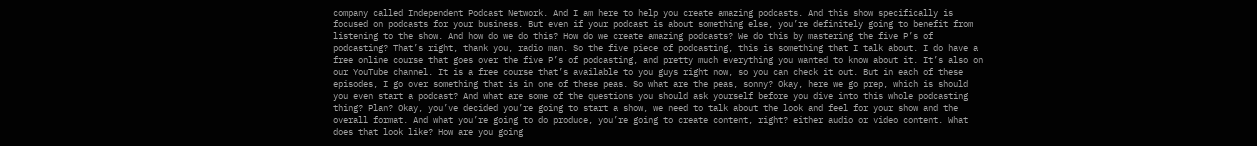company called Independent Podcast Network. And I am here to help you create amazing podcasts. And this show specifically is focused on podcasts for your business. But even if your podcast is about something else, you’re definitely going to benefit from listening to the show. And how do we do this? How do we create amazing podcasts? We do this by mastering the five P’s of podcasting? That’s right, thank you, radio man. So the five piece of podcasting, this is something that I talk about. I do have a free online course that goes over the five P’s of podcasting, and pretty much everything you wanted to know about it. It’s also on our YouTube channel. It is a free course that’s available to you guys right now, so you can check it out. But in each of these episodes, I go over something that is in one of these peas. So what are the peas, sonny? Okay, here we go prep, which is should you even start a podcast? And what are some of the questions you should ask yourself before you dive into this whole podcasting thing? Plan? Okay, you’ve decided you’re going to start a show, we need to talk about the look and feel for your show and the overall format. And what you’re going to do produce, you’re going to create content, right? either audio or video content. What does that look like? How are you going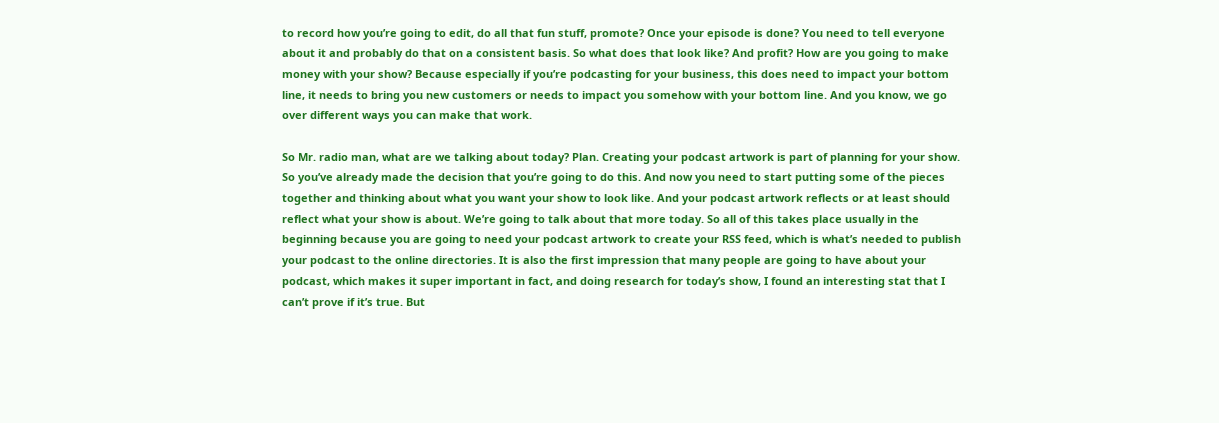to record how you’re going to edit, do all that fun stuff, promote? Once your episode is done? You need to tell everyone about it and probably do that on a consistent basis. So what does that look like? And profit? How are you going to make money with your show? Because especially if you’re podcasting for your business, this does need to impact your bottom line, it needs to bring you new customers or needs to impact you somehow with your bottom line. And you know, we go over different ways you can make that work.

So Mr. radio man, what are we talking about today? Plan. Creating your podcast artwork is part of planning for your show. So you’ve already made the decision that you’re going to do this. And now you need to start putting some of the pieces together and thinking about what you want your show to look like. And your podcast artwork reflects or at least should reflect what your show is about. We’re going to talk about that more today. So all of this takes place usually in the beginning because you are going to need your podcast artwork to create your RSS feed, which is what’s needed to publish your podcast to the online directories. It is also the first impression that many people are going to have about your podcast, which makes it super important in fact, and doing research for today’s show, I found an interesting stat that I can’t prove if it’s true. But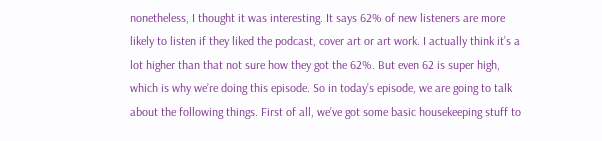nonetheless, I thought it was interesting. It says 62% of new listeners are more likely to listen if they liked the podcast, cover art or art work. I actually think it’s a lot higher than that not sure how they got the 62%. But even 62 is super high, which is why we’re doing this episode. So in today’s episode, we are going to talk about the following things. First of all, we’ve got some basic housekeeping stuff to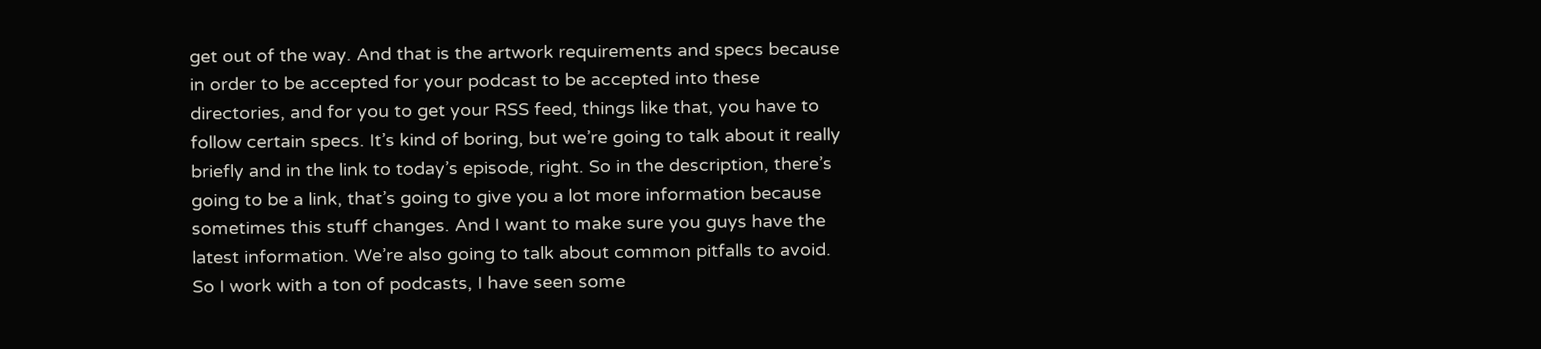get out of the way. And that is the artwork requirements and specs because in order to be accepted for your podcast to be accepted into these directories, and for you to get your RSS feed, things like that, you have to follow certain specs. It’s kind of boring, but we’re going to talk about it really briefly and in the link to today’s episode, right. So in the description, there’s going to be a link, that’s going to give you a lot more information because sometimes this stuff changes. And I want to make sure you guys have the latest information. We’re also going to talk about common pitfalls to avoid. So I work with a ton of podcasts, I have seen some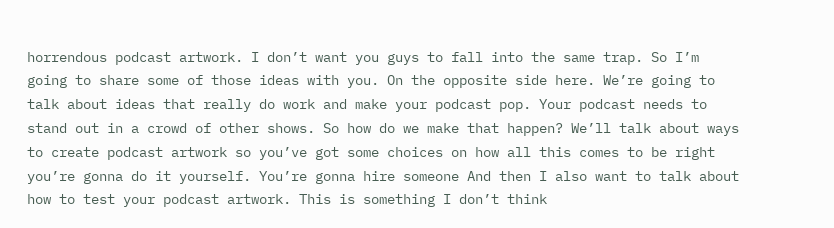horrendous podcast artwork. I don’t want you guys to fall into the same trap. So I’m going to share some of those ideas with you. On the opposite side here. We’re going to talk about ideas that really do work and make your podcast pop. Your podcast needs to stand out in a crowd of other shows. So how do we make that happen? We’ll talk about ways to create podcast artwork so you’ve got some choices on how all this comes to be right you’re gonna do it yourself. You’re gonna hire someone And then I also want to talk about how to test your podcast artwork. This is something I don’t think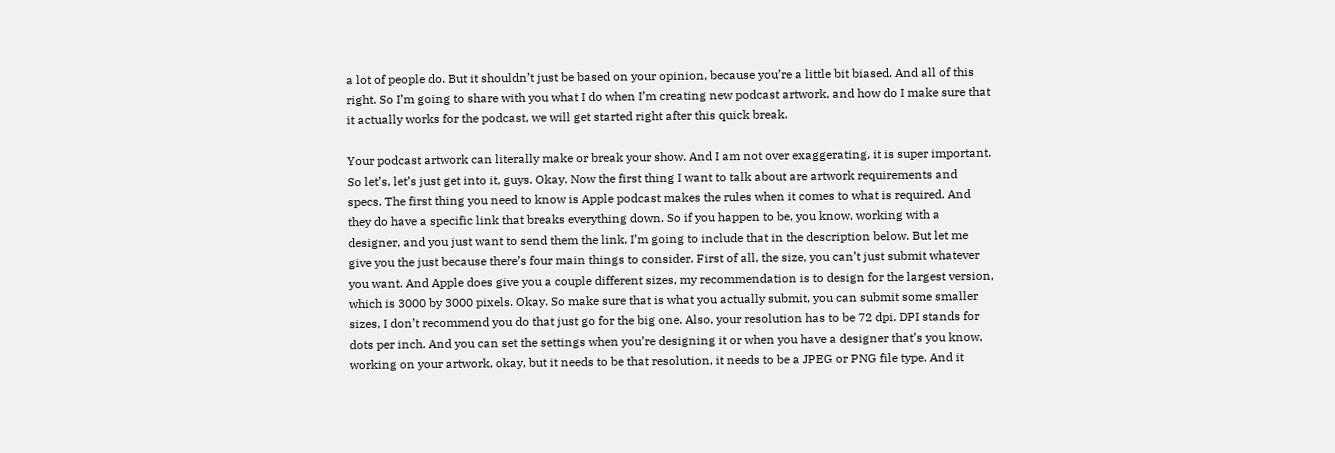a lot of people do. But it shouldn’t just be based on your opinion, because you’re a little bit biased. And all of this right. So I’m going to share with you what I do when I’m creating new podcast artwork, and how do I make sure that it actually works for the podcast, we will get started right after this quick break.

Your podcast artwork can literally make or break your show. And I am not over exaggerating, it is super important. So let’s, let’s just get into it, guys. Okay. Now the first thing I want to talk about are artwork requirements and specs. The first thing you need to know is Apple podcast makes the rules when it comes to what is required. And they do have a specific link that breaks everything down. So if you happen to be, you know, working with a designer, and you just want to send them the link, I’m going to include that in the description below. But let me give you the just because there’s four main things to consider. First of all, the size, you can’t just submit whatever you want. And Apple does give you a couple different sizes, my recommendation is to design for the largest version, which is 3000 by 3000 pixels. Okay. So make sure that is what you actually submit, you can submit some smaller sizes, I don’t recommend you do that just go for the big one. Also, your resolution has to be 72 dpi. DPI stands for dots per inch. And you can set the settings when you’re designing it or when you have a designer that’s you know, working on your artwork, okay, but it needs to be that resolution, it needs to be a JPEG or PNG file type. And it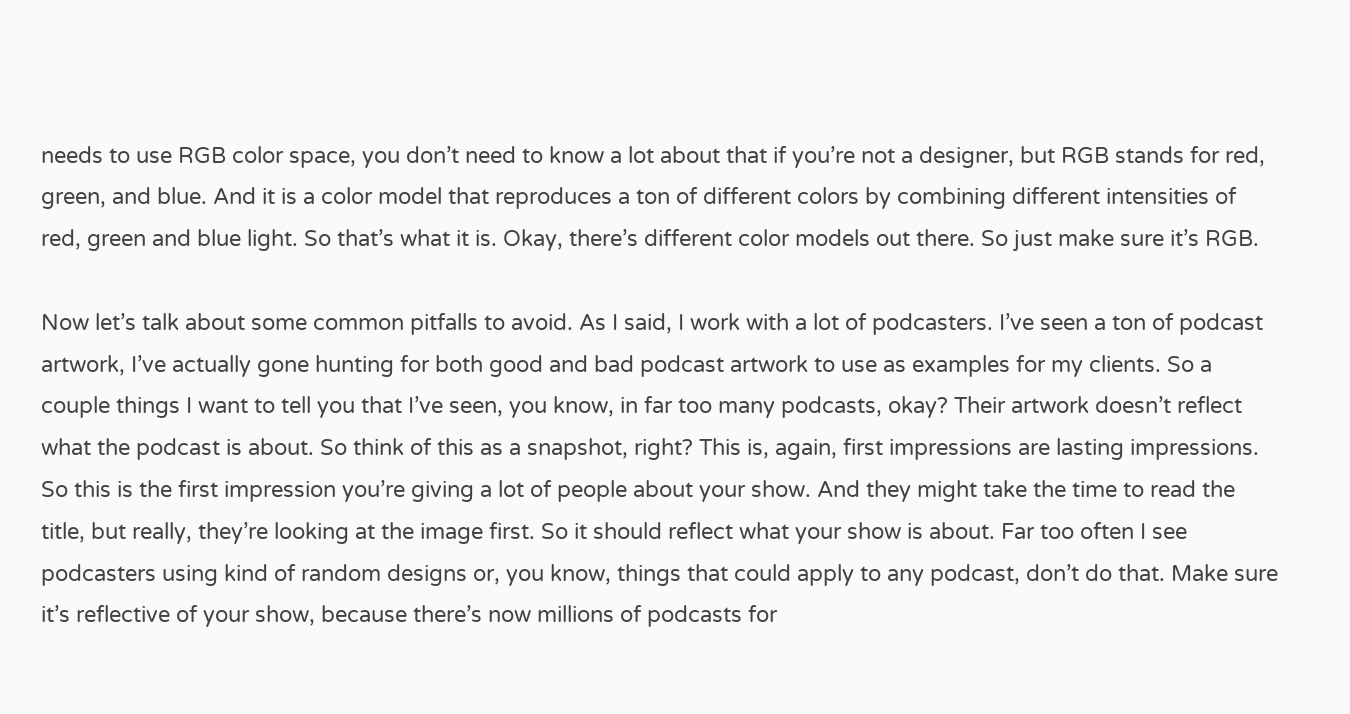needs to use RGB color space, you don’t need to know a lot about that if you’re not a designer, but RGB stands for red, green, and blue. And it is a color model that reproduces a ton of different colors by combining different intensities of red, green and blue light. So that’s what it is. Okay, there’s different color models out there. So just make sure it’s RGB.

Now let’s talk about some common pitfalls to avoid. As I said, I work with a lot of podcasters. I’ve seen a ton of podcast artwork, I’ve actually gone hunting for both good and bad podcast artwork to use as examples for my clients. So a couple things I want to tell you that I’ve seen, you know, in far too many podcasts, okay? Their artwork doesn’t reflect what the podcast is about. So think of this as a snapshot, right? This is, again, first impressions are lasting impressions. So this is the first impression you’re giving a lot of people about your show. And they might take the time to read the title, but really, they’re looking at the image first. So it should reflect what your show is about. Far too often I see podcasters using kind of random designs or, you know, things that could apply to any podcast, don’t do that. Make sure it’s reflective of your show, because there’s now millions of podcasts for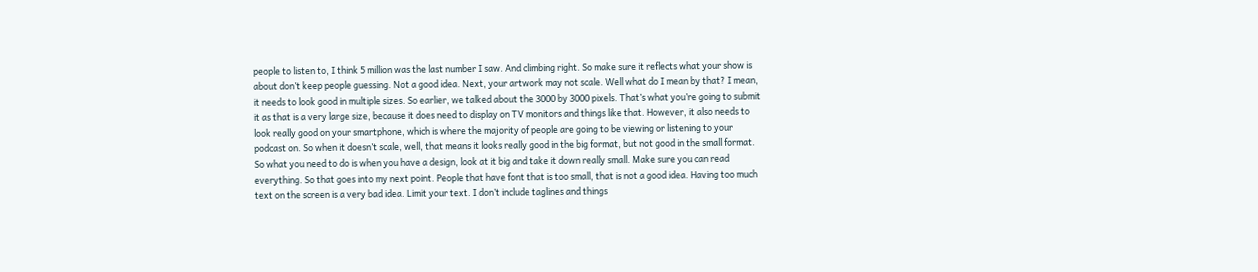people to listen to, I think 5 million was the last number I saw. And climbing right. So make sure it reflects what your show is about don’t keep people guessing. Not a good idea. Next, your artwork may not scale. Well what do I mean by that? I mean, it needs to look good in multiple sizes. So earlier, we talked about the 3000 by 3000 pixels. That’s what you’re going to submit it as that is a very large size, because it does need to display on TV monitors and things like that. However, it also needs to look really good on your smartphone, which is where the majority of people are going to be viewing or listening to your podcast on. So when it doesn’t scale, well, that means it looks really good in the big format, but not good in the small format. So what you need to do is when you have a design, look at it big and take it down really small. Make sure you can read everything. So that goes into my next point. People that have font that is too small, that is not a good idea. Having too much text on the screen is a very bad idea. Limit your text. I don’t include taglines and things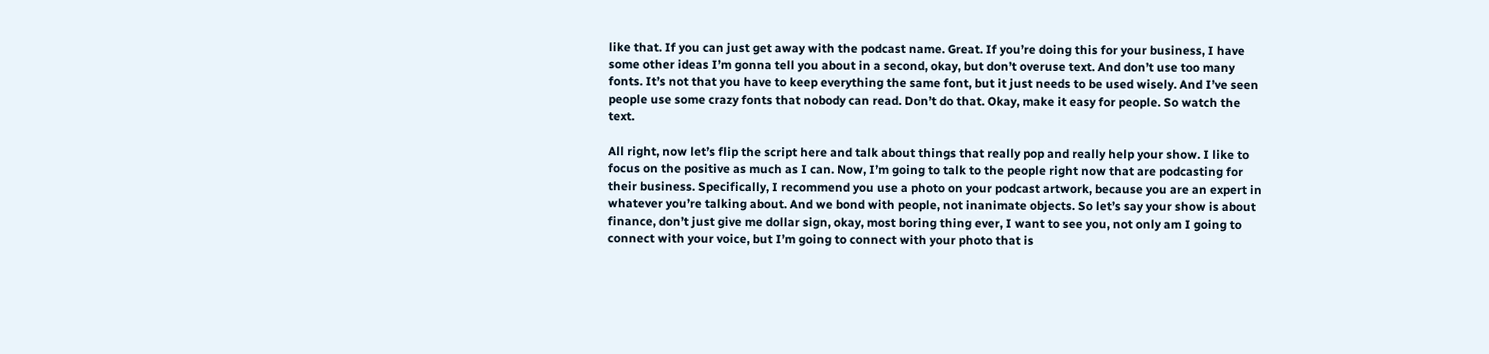like that. If you can just get away with the podcast name. Great. If you’re doing this for your business, I have some other ideas I’m gonna tell you about in a second, okay, but don’t overuse text. And don’t use too many fonts. It’s not that you have to keep everything the same font, but it just needs to be used wisely. And I’ve seen people use some crazy fonts that nobody can read. Don’t do that. Okay, make it easy for people. So watch the text.

All right, now let’s flip the script here and talk about things that really pop and really help your show. I like to focus on the positive as much as I can. Now, I’m going to talk to the people right now that are podcasting for their business. Specifically, I recommend you use a photo on your podcast artwork, because you are an expert in whatever you’re talking about. And we bond with people, not inanimate objects. So let’s say your show is about finance, don’t just give me dollar sign, okay, most boring thing ever, I want to see you, not only am I going to connect with your voice, but I’m going to connect with your photo that is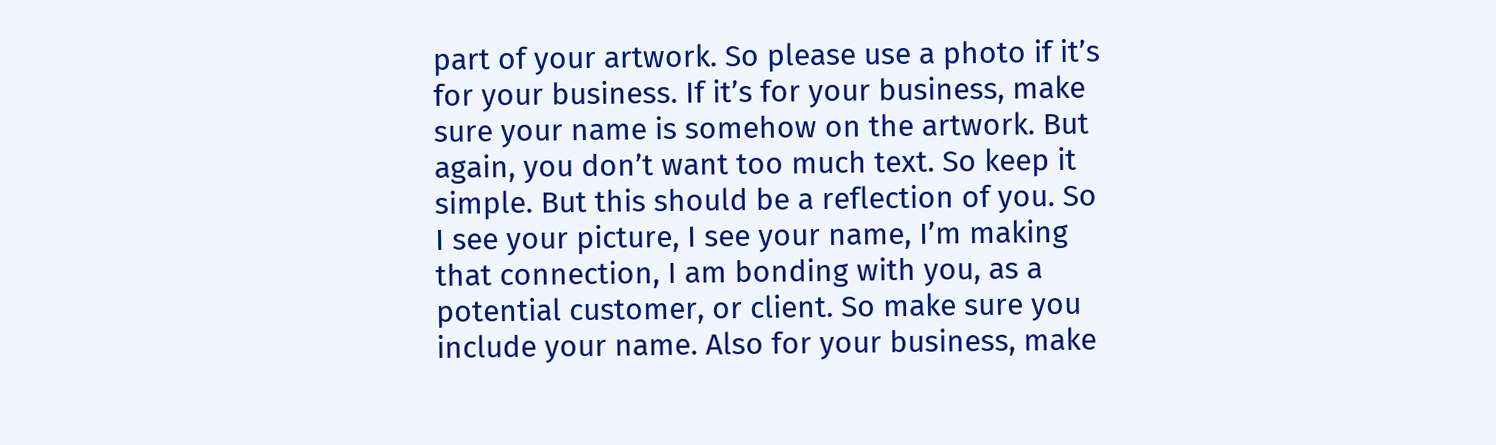part of your artwork. So please use a photo if it’s for your business. If it’s for your business, make sure your name is somehow on the artwork. But again, you don’t want too much text. So keep it simple. But this should be a reflection of you. So I see your picture, I see your name, I’m making that connection, I am bonding with you, as a potential customer, or client. So make sure you include your name. Also for your business, make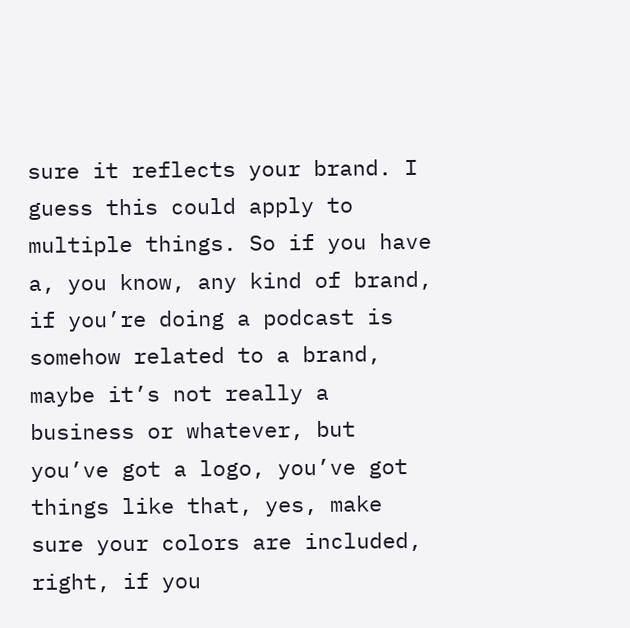sure it reflects your brand. I guess this could apply to multiple things. So if you have a, you know, any kind of brand, if you’re doing a podcast is somehow related to a brand, maybe it’s not really a business or whatever, but you’ve got a logo, you’ve got things like that, yes, make sure your colors are included, right, if you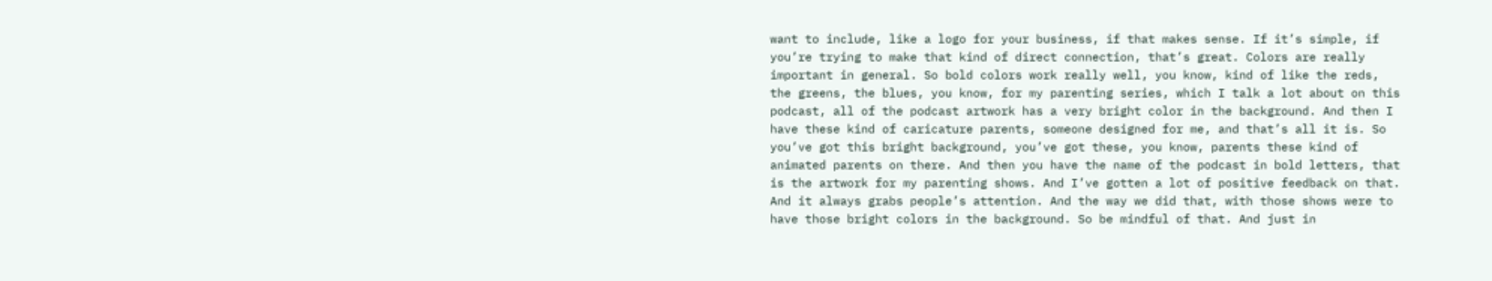want to include, like a logo for your business, if that makes sense. If it’s simple, if you’re trying to make that kind of direct connection, that’s great. Colors are really important in general. So bold colors work really well, you know, kind of like the reds, the greens, the blues, you know, for my parenting series, which I talk a lot about on this podcast, all of the podcast artwork has a very bright color in the background. And then I have these kind of caricature parents, someone designed for me, and that’s all it is. So you’ve got this bright background, you’ve got these, you know, parents these kind of animated parents on there. And then you have the name of the podcast in bold letters, that is the artwork for my parenting shows. And I’ve gotten a lot of positive feedback on that. And it always grabs people’s attention. And the way we did that, with those shows were to have those bright colors in the background. So be mindful of that. And just in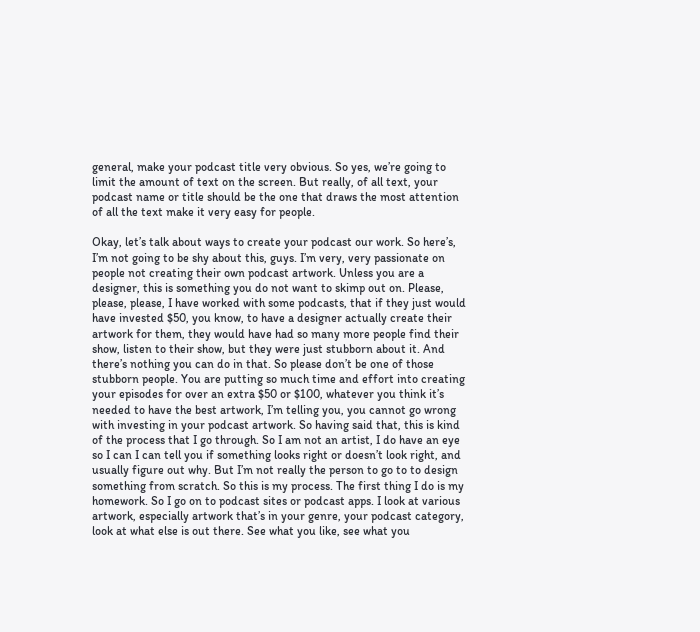general, make your podcast title very obvious. So yes, we’re going to limit the amount of text on the screen. But really, of all text, your podcast name or title should be the one that draws the most attention of all the text make it very easy for people.

Okay, let’s talk about ways to create your podcast our work. So here’s, I’m not going to be shy about this, guys. I’m very, very passionate on people not creating their own podcast artwork. Unless you are a designer, this is something you do not want to skimp out on. Please, please, please, I have worked with some podcasts, that if they just would have invested $50, you know, to have a designer actually create their artwork for them, they would have had so many more people find their show, listen to their show, but they were just stubborn about it. And there’s nothing you can do in that. So please don’t be one of those stubborn people. You are putting so much time and effort into creating your episodes for over an extra $50 or $100, whatever you think it’s needed to have the best artwork, I’m telling you, you cannot go wrong with investing in your podcast artwork. So having said that, this is kind of the process that I go through. So I am not an artist, I do have an eye so I can I can tell you if something looks right or doesn’t look right, and usually figure out why. But I’m not really the person to go to to design something from scratch. So this is my process. The first thing I do is my homework. So I go on to podcast sites or podcast apps. I look at various artwork, especially artwork that’s in your genre, your podcast category, look at what else is out there. See what you like, see what you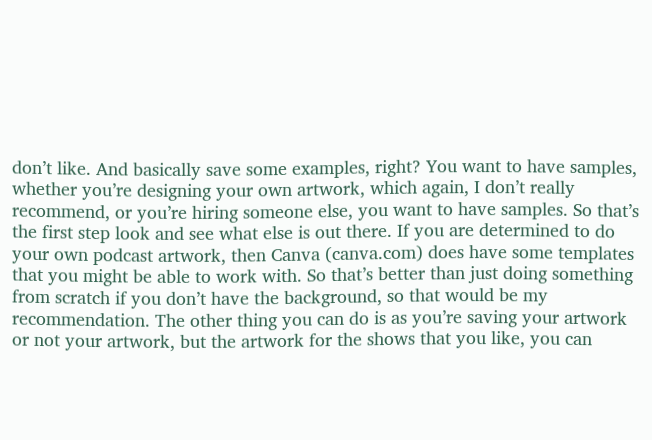don’t like. And basically save some examples, right? You want to have samples, whether you’re designing your own artwork, which again, I don’t really recommend, or you’re hiring someone else, you want to have samples. So that’s the first step look and see what else is out there. If you are determined to do your own podcast artwork, then Canva (canva.com) does have some templates that you might be able to work with. So that’s better than just doing something from scratch if you don’t have the background, so that would be my recommendation. The other thing you can do is as you’re saving your artwork or not your artwork, but the artwork for the shows that you like, you can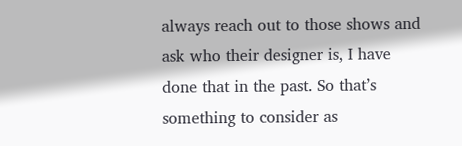always reach out to those shows and ask who their designer is, I have done that in the past. So that’s something to consider as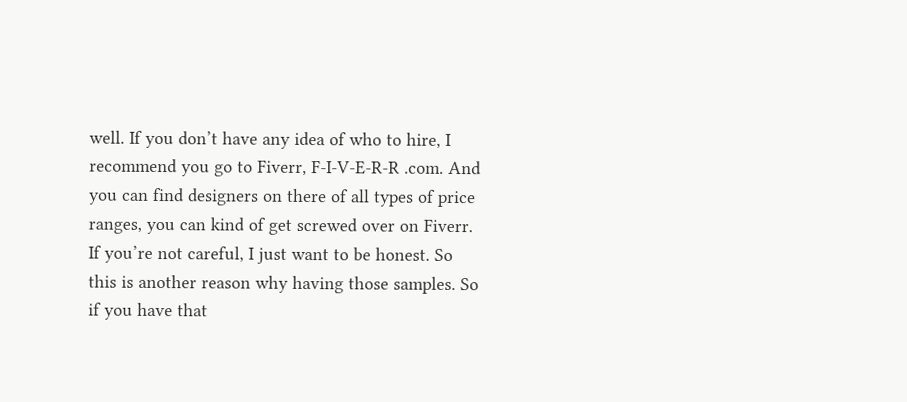well. If you don’t have any idea of who to hire, I recommend you go to Fiverr, F-I-V-E-R-R .com. And you can find designers on there of all types of price ranges, you can kind of get screwed over on Fiverr. If you’re not careful, I just want to be honest. So this is another reason why having those samples. So if you have that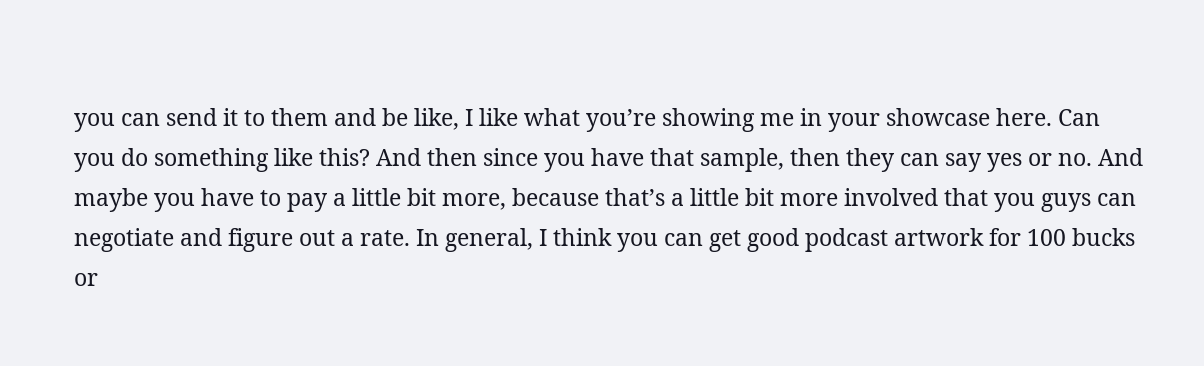you can send it to them and be like, I like what you’re showing me in your showcase here. Can you do something like this? And then since you have that sample, then they can say yes or no. And maybe you have to pay a little bit more, because that’s a little bit more involved that you guys can negotiate and figure out a rate. In general, I think you can get good podcast artwork for 100 bucks or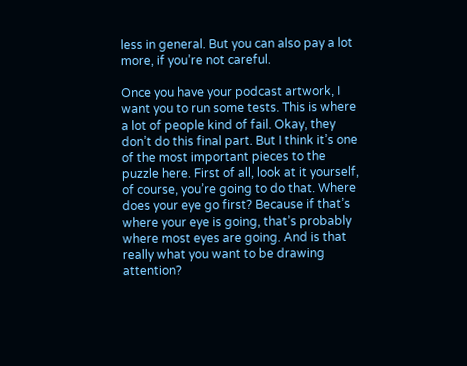less in general. But you can also pay a lot more, if you’re not careful.

Once you have your podcast artwork, I want you to run some tests. This is where a lot of people kind of fail. Okay, they don’t do this final part. But I think it’s one of the most important pieces to the puzzle here. First of all, look at it yourself, of course, you’re going to do that. Where does your eye go first? Because if that’s where your eye is going, that’s probably where most eyes are going. And is that really what you want to be drawing attention?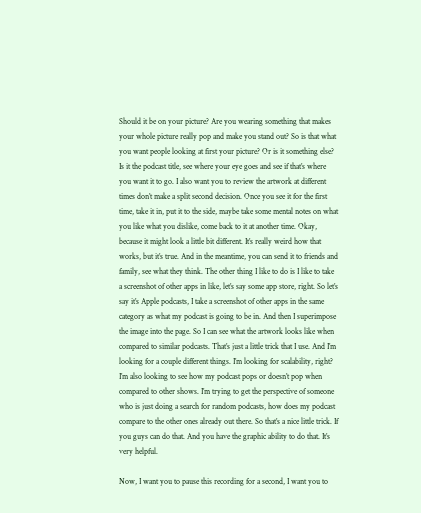Should it be on your picture? Are you wearing something that makes your whole picture really pop and make you stand out? So is that what you want people looking at first your picture? Or is it something else? Is it the podcast title, see where your eye goes and see if that’s where you want it to go. I also want you to review the artwork at different times don’t make a split second decision. Once you see it for the first time, take it in, put it to the side, maybe take some mental notes on what you like what you dislike, come back to it at another time. Okay, because it might look a little bit different. It’s really weird how that works, but it’s true. And in the meantime, you can send it to friends and family, see what they think. The other thing I like to do is I like to take a screenshot of other apps in like, let’s say some app store, right. So let’s say it’s Apple podcasts, I take a screenshot of other apps in the same category as what my podcast is going to be in. And then I superimpose the image into the page. So I can see what the artwork looks like when compared to similar podcasts. That’s just a little trick that I use. And I’m looking for a couple different things. I’m looking for scalability, right? I’m also looking to see how my podcast pops or doesn’t pop when compared to other shows. I’m trying to get the perspective of someone who is just doing a search for random podcasts, how does my podcast compare to the other ones already out there. So that’s a nice little trick. If you guys can do that. And you have the graphic ability to do that. It’s very helpful.

Now, I want you to pause this recording for a second, I want you to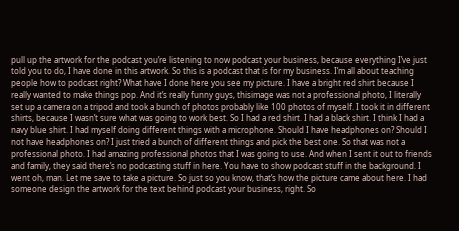pull up the artwork for the podcast you’re listening to now podcast your business, because everything I’ve just told you to do, I have done in this artwork. So this is a podcast that is for my business. I’m all about teaching people how to podcast right? What have I done here you see my picture. I have a bright red shirt because I really wanted to make things pop. And it’s really funny guys, thisimage was not a professional photo, I literally set up a camera on a tripod and took a bunch of photos probably like 100 photos of myself. I took it in different shirts, because I wasn’t sure what was going to work best. So I had a red shirt. I had a black shirt. I think I had a navy blue shirt. I had myself doing different things with a microphone. Should I have headphones on? Should I not have headphones on? I just tried a bunch of different things and pick the best one. So that was not a professional photo. I had amazing professional photos that I was going to use. And when I sent it out to friends and family, they said there’s no podcasting stuff in here. You have to show podcast stuff in the background. I went oh, man. Let me save to take a picture. So just so you know, that’s how the picture came about here. I had someone design the artwork for the text behind podcast your business, right. So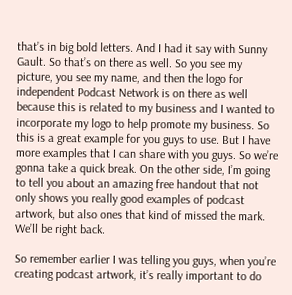that’s in big bold letters. And I had it say with Sunny Gault. So that’s on there as well. So you see my picture, you see my name, and then the logo for independent Podcast Network is on there as well because this is related to my business and I wanted to incorporate my logo to help promote my business. So this is a great example for you guys to use. But I have more examples that I can share with you guys. So we’re gonna take a quick break. On the other side, I’m going to tell you about an amazing free handout that not only shows you really good examples of podcast artwork, but also ones that kind of missed the mark. We’ll be right back.

So remember earlier I was telling you guys, when you’re creating podcast artwork, it’s really important to do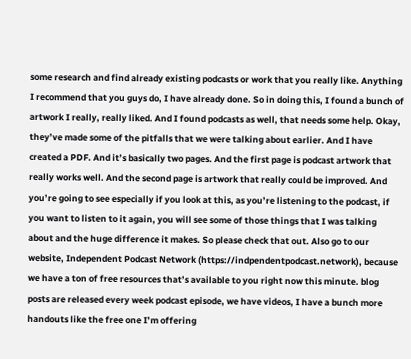some research and find already existing podcasts or work that you really like. Anything I recommend that you guys do, I have already done. So in doing this, I found a bunch of artwork I really, really liked. And I found podcasts as well, that needs some help. Okay, they’ve made some of the pitfalls that we were talking about earlier. And I have created a PDF. And it’s basically two pages. And the first page is podcast artwork that really works well. And the second page is artwork that really could be improved. And you’re going to see especially if you look at this, as you’re listening to the podcast, if you want to listen to it again, you will see some of those things that I was talking about and the huge difference it makes. So please check that out. Also go to our website, Independent Podcast Network (https://indpendentpodcast.network), because we have a ton of free resources that’s available to you right now this minute. blog posts are released every week podcast episode, we have videos, I have a bunch more handouts like the free one I’m offering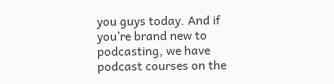you guys today. And if you’re brand new to podcasting, we have podcast courses on the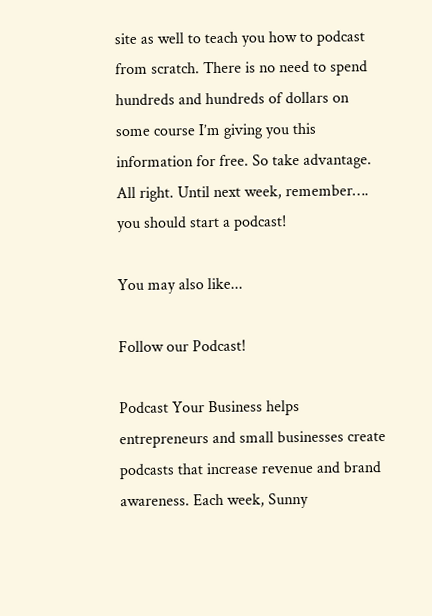site as well to teach you how to podcast from scratch. There is no need to spend hundreds and hundreds of dollars on some course I’m giving you this information for free. So take advantage. All right. Until next week, remember…. you should start a podcast!

You may also like...

Follow our Podcast!

Podcast Your Business helps entrepreneurs and small businesses create podcasts that increase revenue and brand awareness. Each week, Sunny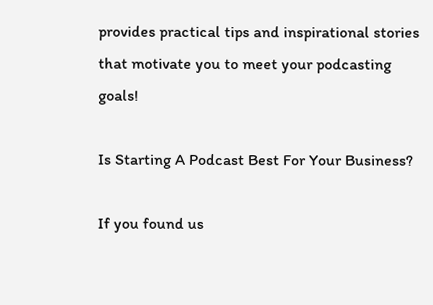provides practical tips and inspirational stories that motivate you to meet your podcasting goals!

Is Starting A Podcast Best For Your Business?

If you found us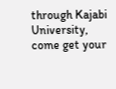through Kajabi University, come get your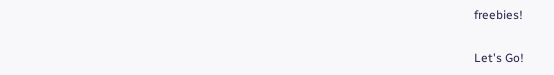freebies!

Let's Go!